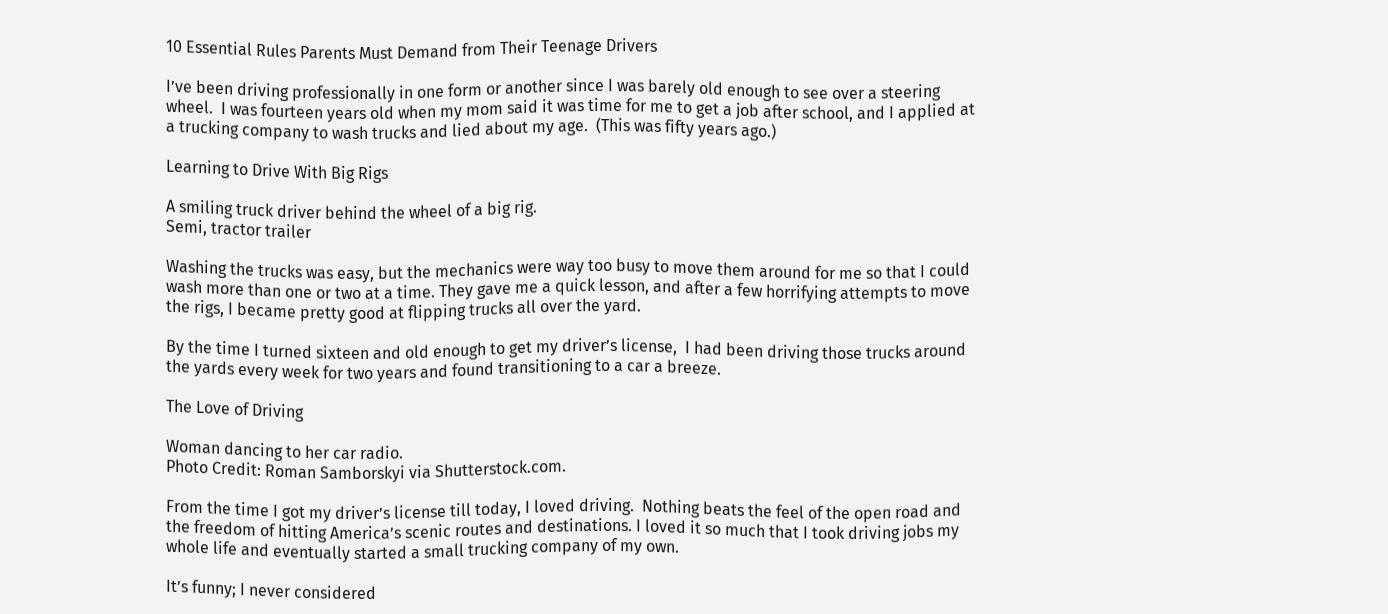10 Essential Rules Parents Must Demand from Their Teenage Drivers

I’ve been driving professionally in one form or another since I was barely old enough to see over a steering wheel.  I was fourteen years old when my mom said it was time for me to get a job after school, and I applied at a trucking company to wash trucks and lied about my age.  (This was fifty years ago.)

Learning to Drive With Big Rigs

A smiling truck driver behind the wheel of a big rig.
Semi, tractor trailer

Washing the trucks was easy, but the mechanics were way too busy to move them around for me so that I could wash more than one or two at a time. They gave me a quick lesson, and after a few horrifying attempts to move the rigs, I became pretty good at flipping trucks all over the yard.

By the time I turned sixteen and old enough to get my driver’s license,  I had been driving those trucks around the yards every week for two years and found transitioning to a car a breeze.

The Love of Driving

Woman dancing to her car radio.
Photo Credit: Roman Samborskyi via Shutterstock.com.

From the time I got my driver’s license till today, I loved driving.  Nothing beats the feel of the open road and the freedom of hitting America’s scenic routes and destinations. I loved it so much that I took driving jobs my whole life and eventually started a small trucking company of my own.

It’s funny; I never considered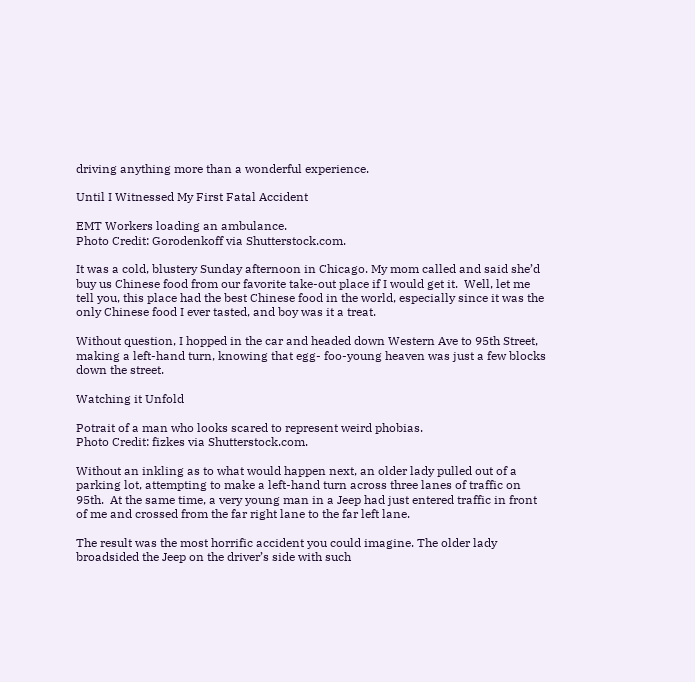driving anything more than a wonderful experience.

Until I Witnessed My First Fatal Accident

EMT Workers loading an ambulance.
Photo Credit: Gorodenkoff via Shutterstock.com.

It was a cold, blustery Sunday afternoon in Chicago. My mom called and said she’d buy us Chinese food from our favorite take-out place if I would get it.  Well, let me tell you, this place had the best Chinese food in the world, especially since it was the only Chinese food I ever tasted, and boy was it a treat.

Without question, I hopped in the car and headed down Western Ave to 95th Street, making a left-hand turn, knowing that egg- foo-young heaven was just a few blocks down the street.

Watching it Unfold

Potrait of a man who looks scared to represent weird phobias.
Photo Credit: fizkes via Shutterstock.com.

Without an inkling as to what would happen next, an older lady pulled out of a parking lot, attempting to make a left-hand turn across three lanes of traffic on 95th.  At the same time, a very young man in a Jeep had just entered traffic in front of me and crossed from the far right lane to the far left lane.

The result was the most horrific accident you could imagine. The older lady broadsided the Jeep on the driver’s side with such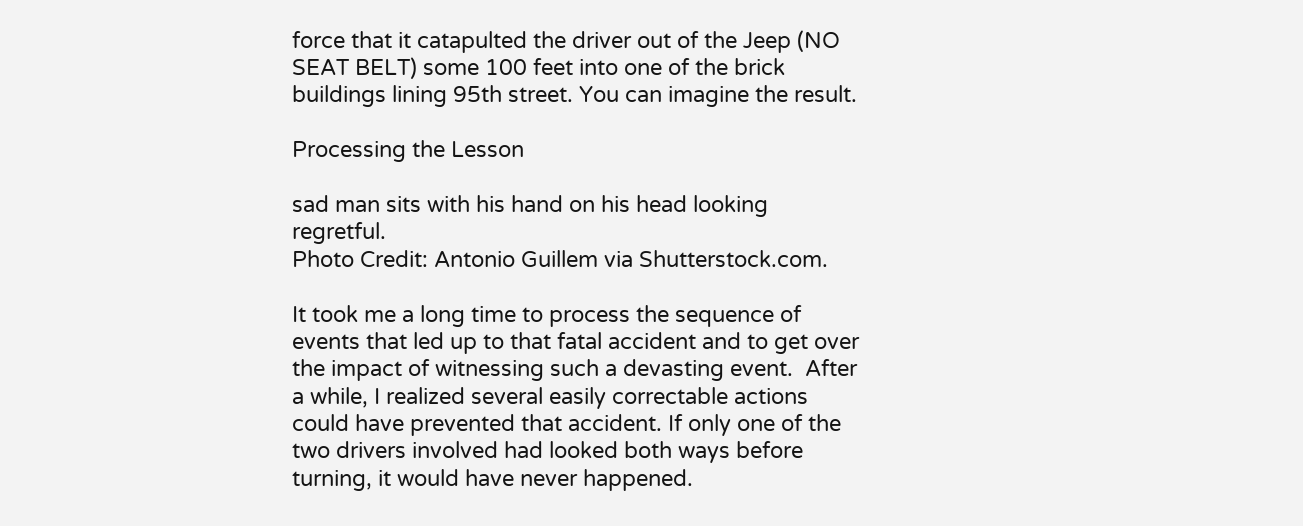force that it catapulted the driver out of the Jeep (NO SEAT BELT) some 100 feet into one of the brick buildings lining 95th street. You can imagine the result.

Processing the Lesson

sad man sits with his hand on his head looking regretful.
Photo Credit: Antonio Guillem via Shutterstock.com.

It took me a long time to process the sequence of events that led up to that fatal accident and to get over the impact of witnessing such a devasting event.  After a while, I realized several easily correctable actions could have prevented that accident. If only one of the two drivers involved had looked both ways before turning, it would have never happened.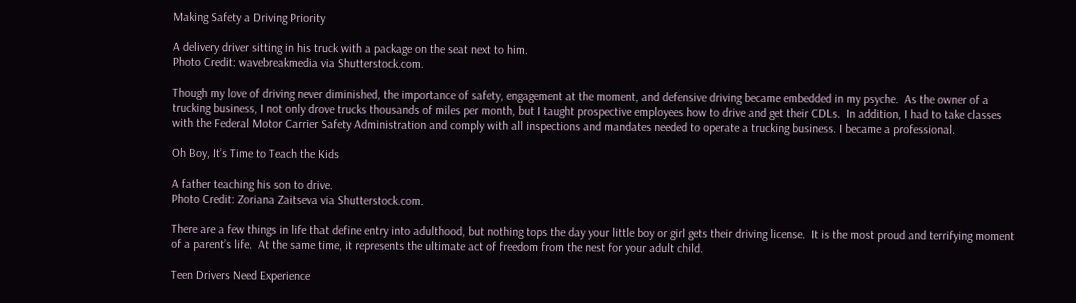Making Safety a Driving Priority

A delivery driver sitting in his truck with a package on the seat next to him.
Photo Credit: wavebreakmedia via Shutterstock.com.

Though my love of driving never diminished, the importance of safety, engagement at the moment, and defensive driving became embedded in my psyche.  As the owner of a trucking business, I not only drove trucks thousands of miles per month, but I taught prospective employees how to drive and get their CDLs.  In addition, I had to take classes with the Federal Motor Carrier Safety Administration and comply with all inspections and mandates needed to operate a trucking business. I became a professional.

Oh Boy, It’s Time to Teach the Kids

A father teaching his son to drive.
Photo Credit: Zoriana Zaitseva via Shutterstock.com.

There are a few things in life that define entry into adulthood, but nothing tops the day your little boy or girl gets their driving license.  It is the most proud and terrifying moment of a parent’s life.  At the same time, it represents the ultimate act of freedom from the nest for your adult child.

Teen Drivers Need Experience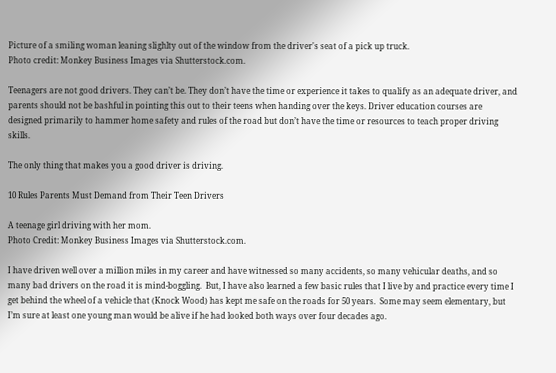Picture of a smiling woman leaning slighlty out of the window from the driver's seat of a pick up truck.
Photo credit: Monkey Business Images via Shutterstock.com.

Teenagers are not good drivers. They can’t be. They don’t have the time or experience it takes to qualify as an adequate driver, and parents should not be bashful in pointing this out to their teens when handing over the keys. Driver education courses are designed primarily to hammer home safety and rules of the road but don’t have the time or resources to teach proper driving skills.

The only thing that makes you a good driver is driving.

10 Rules Parents Must Demand from Their Teen Drivers

A teenage girl driving with her mom.
Photo Credit: Monkey Business Images via Shutterstock.com.

I have driven well over a million miles in my career and have witnessed so many accidents, so many vehicular deaths, and so many bad drivers on the road it is mind-boggling.  But, I have also learned a few basic rules that I live by and practice every time I get behind the wheel of a vehicle that (Knock Wood) has kept me safe on the roads for 50 years.  Some may seem elementary, but I’m sure at least one young man would be alive if he had looked both ways over four decades ago.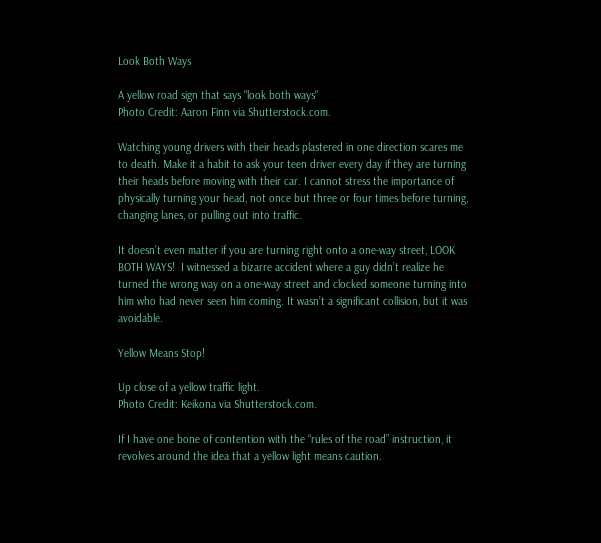Look Both Ways

A yellow road sign that says "look both ways"
Photo Credit: Aaron Finn via Shutterstock.com.

Watching young drivers with their heads plastered in one direction scares me to death. Make it a habit to ask your teen driver every day if they are turning their heads before moving with their car. I cannot stress the importance of physically turning your head, not once but three or four times before turning, changing lanes, or pulling out into traffic.

It doesn’t even matter if you are turning right onto a one-way street, LOOK BOTH WAYS!  I witnessed a bizarre accident where a guy didn’t realize he turned the wrong way on a one-way street and clocked someone turning into him who had never seen him coming. It wasn’t a significant collision, but it was avoidable.

Yellow Means Stop!

Up close of a yellow traffic light.
Photo Credit: Keikona via Shutterstock.com.

If I have one bone of contention with the “rules of the road” instruction, it revolves around the idea that a yellow light means caution.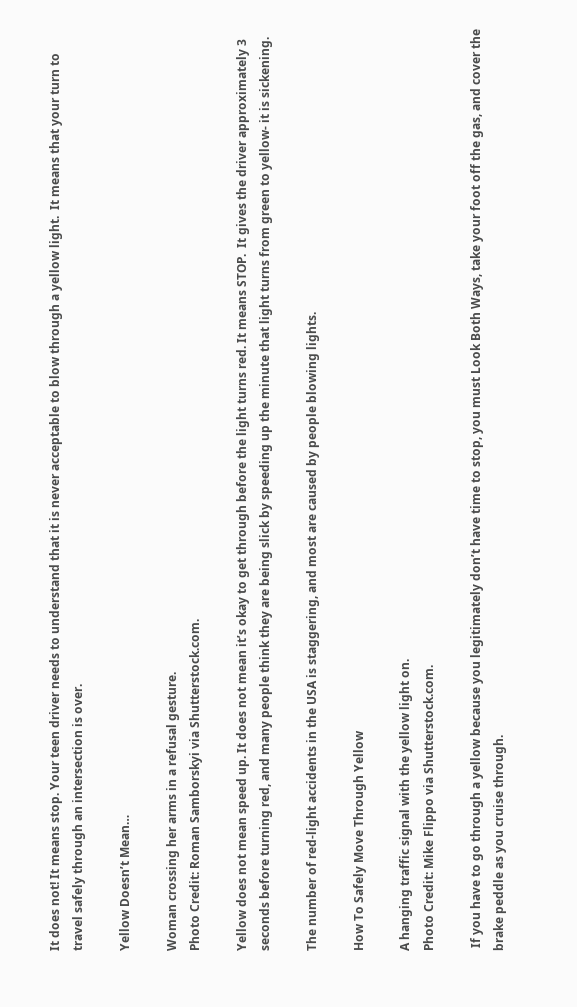It does not! It means stop. Your teen driver needs to understand that it is never acceptable to blow through a yellow light.  It means that your turn to travel safely through an intersection is over.

Yellow Doesn’t Mean…

Woman crossing her arms in a refusal gesture.
Photo Credit: Roman Samborskyi via Shutterstock.com.

Yellow does not mean speed up. It does not mean it’s okay to get through before the light turns red. It means STOP.  It gives the driver approximately 3 seconds before turning red, and many people think they are being slick by speeding up the minute that light turns from green to yellow- it is sickening.

The number of red-light accidents in the USA is staggering, and most are caused by people blowing lights.

How To Safely Move Through Yellow

A hanging traffic signal with the yellow light on.
Photo Credit: Mike Flippo via Shutterstock.com.

 If you have to go through a yellow because you legitimately don’t have time to stop, you must Look Both Ways, take your foot off the gas, and cover the brake peddle as you cruise through.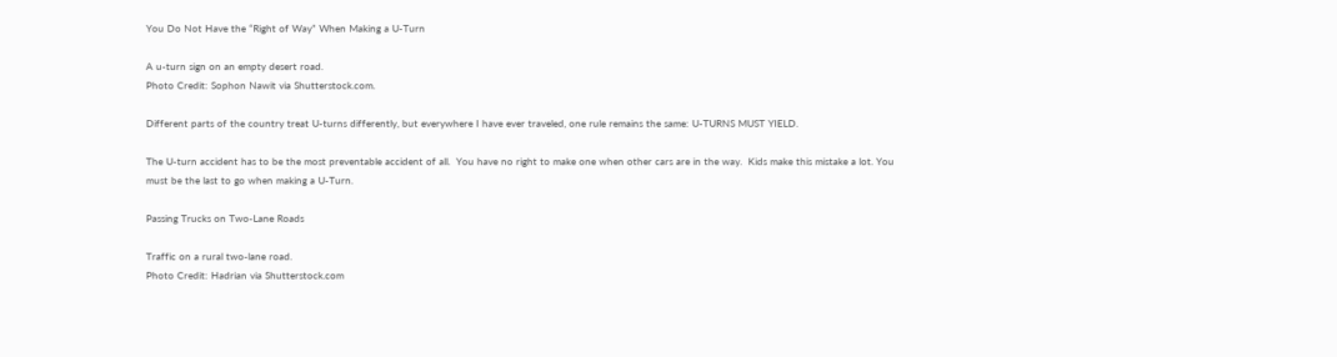You Do Not Have the “Right of Way” When Making a U-Turn

A u-turn sign on an empty desert road.
Photo Credit: Sophon Nawit via Shutterstock.com.

Different parts of the country treat U-turns differently, but everywhere I have ever traveled, one rule remains the same: U-TURNS MUST YIELD.

The U-turn accident has to be the most preventable accident of all.  You have no right to make one when other cars are in the way.  Kids make this mistake a lot. You must be the last to go when making a U-Turn.

Passing Trucks on Two-Lane Roads

Traffic on a rural two-lane road.
Photo Credit: Hadrian via Shutterstock.com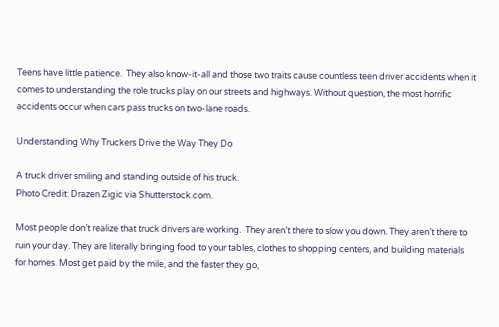Teens have little patience.  They also know-it-all and those two traits cause countless teen driver accidents when it comes to understanding the role trucks play on our streets and highways. Without question, the most horrific accidents occur when cars pass trucks on two-lane roads.

Understanding Why Truckers Drive the Way They Do

A truck driver smiling and standing outside of his truck.
Photo Credit: Drazen Zigic via Shutterstock.com.

Most people don’t realize that truck drivers are working.  They aren’t there to slow you down. They aren’t there to ruin your day. They are literally bringing food to your tables, clothes to shopping centers, and building materials for homes. Most get paid by the mile, and the faster they go,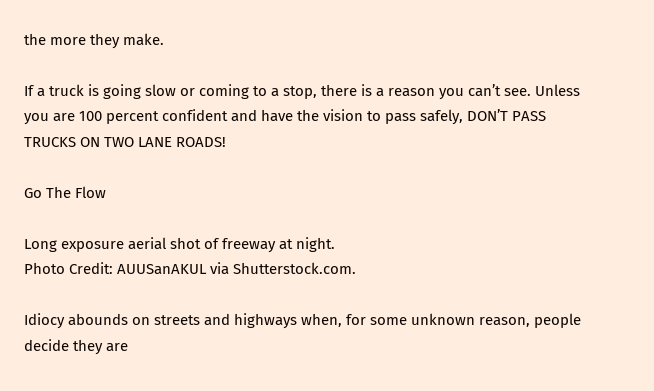the more they make.

If a truck is going slow or coming to a stop, there is a reason you can’t see. Unless you are 100 percent confident and have the vision to pass safely, DON’T PASS TRUCKS ON TWO LANE ROADS!

Go The Flow

Long exposure aerial shot of freeway at night.
Photo Credit: AUUSanAKUL via Shutterstock.com.

Idiocy abounds on streets and highways when, for some unknown reason, people decide they are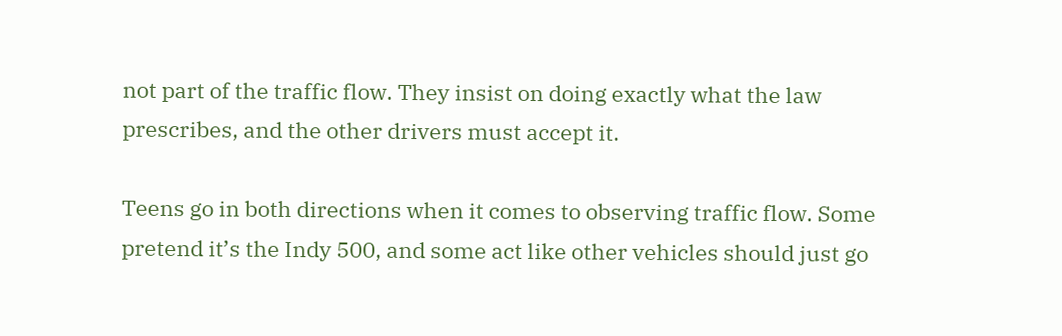not part of the traffic flow. They insist on doing exactly what the law prescribes, and the other drivers must accept it.

Teens go in both directions when it comes to observing traffic flow. Some pretend it’s the Indy 500, and some act like other vehicles should just go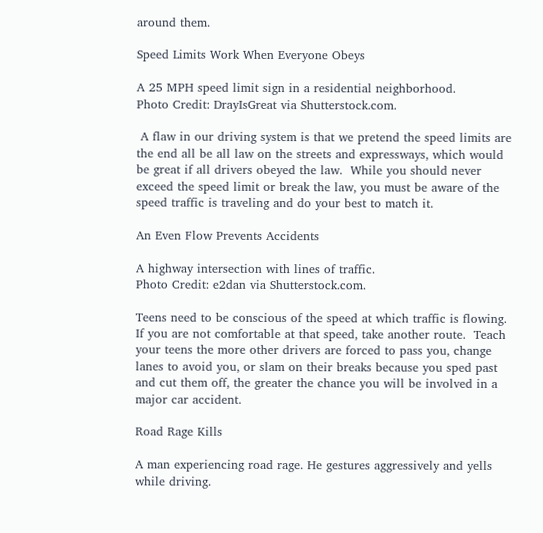around them.

Speed Limits Work When Everyone Obeys

A 25 MPH speed limit sign in a residential neighborhood.
Photo Credit: DrayIsGreat via Shutterstock.com.

 A flaw in our driving system is that we pretend the speed limits are the end all be all law on the streets and expressways, which would be great if all drivers obeyed the law.  While you should never exceed the speed limit or break the law, you must be aware of the speed traffic is traveling and do your best to match it.

An Even Flow Prevents Accidents

A highway intersection with lines of traffic.
Photo Credit: e2dan via Shutterstock.com.

Teens need to be conscious of the speed at which traffic is flowing. If you are not comfortable at that speed, take another route.  Teach your teens the more other drivers are forced to pass you, change lanes to avoid you, or slam on their breaks because you sped past and cut them off, the greater the chance you will be involved in a major car accident.

Road Rage Kills

A man experiencing road rage. He gestures aggressively and yells while driving.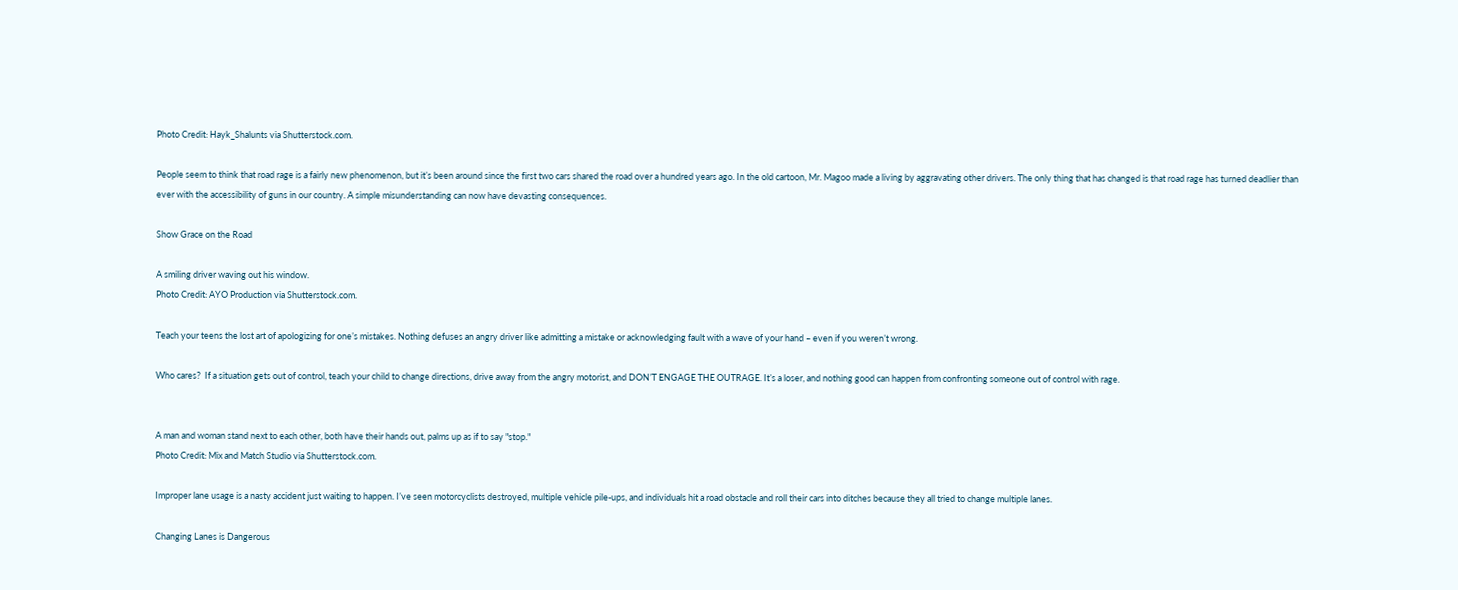Photo Credit: Hayk_Shalunts via Shutterstock.com.

People seem to think that road rage is a fairly new phenomenon, but it’s been around since the first two cars shared the road over a hundred years ago. In the old cartoon, Mr. Magoo made a living by aggravating other drivers. The only thing that has changed is that road rage has turned deadlier than ever with the accessibility of guns in our country. A simple misunderstanding can now have devasting consequences.

Show Grace on the Road

A smiling driver waving out his window.
Photo Credit: AYO Production via Shutterstock.com.

Teach your teens the lost art of apologizing for one’s mistakes. Nothing defuses an angry driver like admitting a mistake or acknowledging fault with a wave of your hand – even if you weren’t wrong.

Who cares?  If a situation gets out of control, teach your child to change directions, drive away from the angry motorist, and DON’T ENGAGE THE OUTRAGE. It’s a loser, and nothing good can happen from confronting someone out of control with rage.


A man and woman stand next to each other, both have their hands out, palms up as if to say "stop."
Photo Credit: Mix and Match Studio via Shutterstock.com.

Improper lane usage is a nasty accident just waiting to happen. I’ve seen motorcyclists destroyed, multiple vehicle pile-ups, and individuals hit a road obstacle and roll their cars into ditches because they all tried to change multiple lanes.

Changing Lanes is Dangerous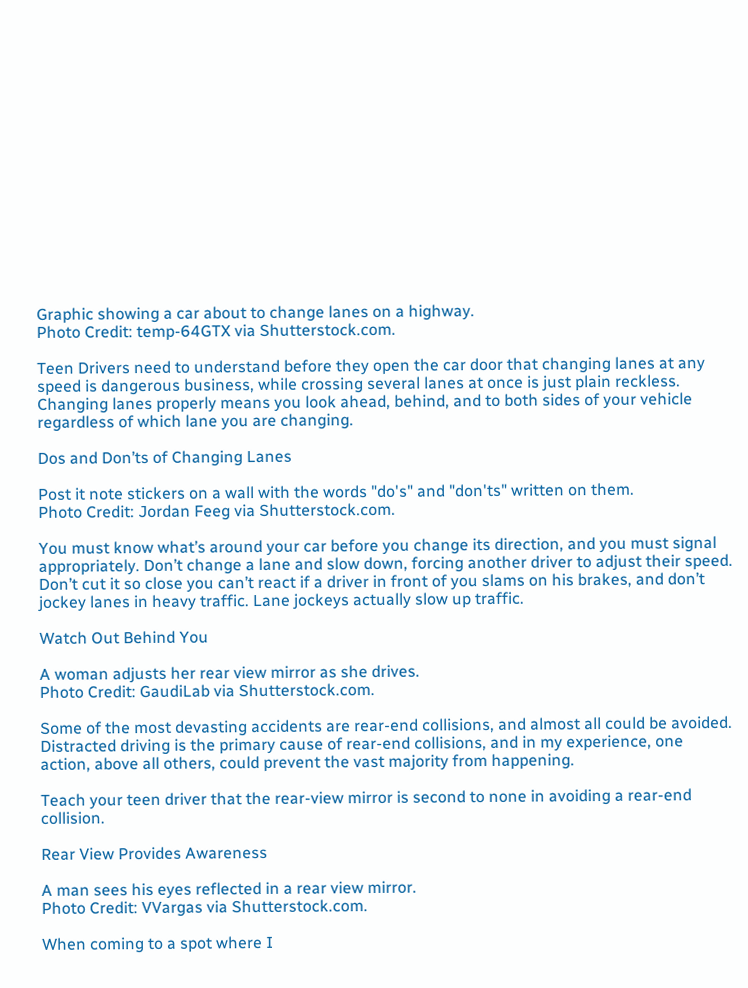Graphic showing a car about to change lanes on a highway.
Photo Credit: temp-64GTX via Shutterstock.com.

Teen Drivers need to understand before they open the car door that changing lanes at any speed is dangerous business, while crossing several lanes at once is just plain reckless.  Changing lanes properly means you look ahead, behind, and to both sides of your vehicle regardless of which lane you are changing.

Dos and Don’ts of Changing Lanes

Post it note stickers on a wall with the words "do's" and "don'ts" written on them.
Photo Credit: Jordan Feeg via Shutterstock.com.

You must know what’s around your car before you change its direction, and you must signal appropriately. Don’t change a lane and slow down, forcing another driver to adjust their speed. Don’t cut it so close you can’t react if a driver in front of you slams on his brakes, and don’t jockey lanes in heavy traffic. Lane jockeys actually slow up traffic.

Watch Out Behind You

A woman adjusts her rear view mirror as she drives.
Photo Credit: GaudiLab via Shutterstock.com.

Some of the most devasting accidents are rear-end collisions, and almost all could be avoided. Distracted driving is the primary cause of rear-end collisions, and in my experience, one action, above all others, could prevent the vast majority from happening.

Teach your teen driver that the rear-view mirror is second to none in avoiding a rear-end collision.

Rear View Provides Awareness

A man sees his eyes reflected in a rear view mirror.
Photo Credit: VVargas via Shutterstock.com.

When coming to a spot where I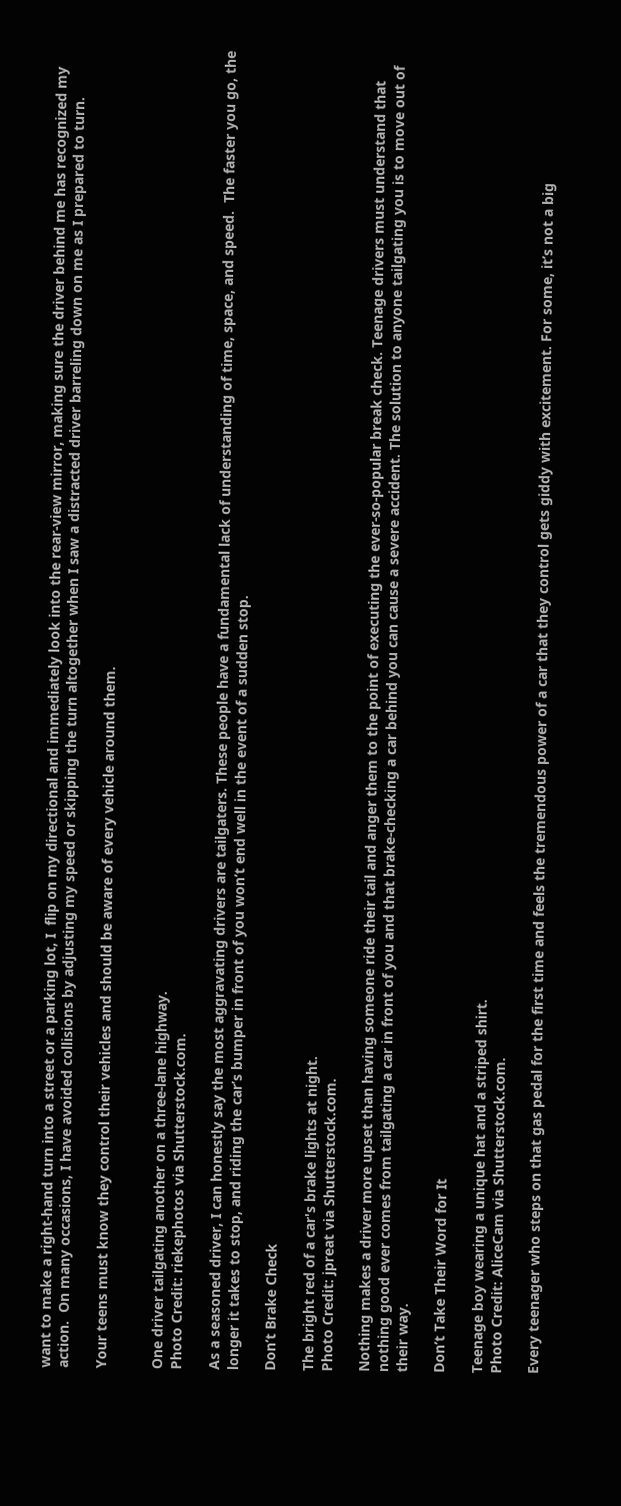want to make a right-hand turn into a street or a parking lot, I  flip on my directional and immediately look into the rear-view mirror, making sure the driver behind me has recognized my action.  On many occasions, I have avoided collisions by adjusting my speed or skipping the turn altogether when I saw a distracted driver barreling down on me as I prepared to turn.

Your teens must know they control their vehicles and should be aware of every vehicle around them.


One driver tailgating another on a three-lane highway.
Photo Credit: riekephotos via Shutterstock.com.

As a seasoned driver, I can honestly say the most aggravating drivers are tailgaters. These people have a fundamental lack of understanding of time, space, and speed.  The faster you go, the longer it takes to stop, and riding the car’s bumper in front of you won’t end well in the event of a sudden stop.

Don’t Brake Check

The bright red of a car's brake lights at night.
Photo Credit: jpreat via Shutterstock.com.

Nothing makes a driver more upset than having someone ride their tail and anger them to the point of executing the ever-so-popular break check. Teenage drivers must understand that nothing good ever comes from tailgating a car in front of you and that brake-checking a car behind you can cause a severe accident. The solution to anyone tailgating you is to move out of their way.

Don’t Take Their Word for It

Teenage boy wearing a unique hat and a striped shirt.
Photo Credit: AliceCam via Shutterstock.com.

Every teenager who steps on that gas pedal for the first time and feels the tremendous power of a car that they control gets giddy with excitement. For some, it’s not a big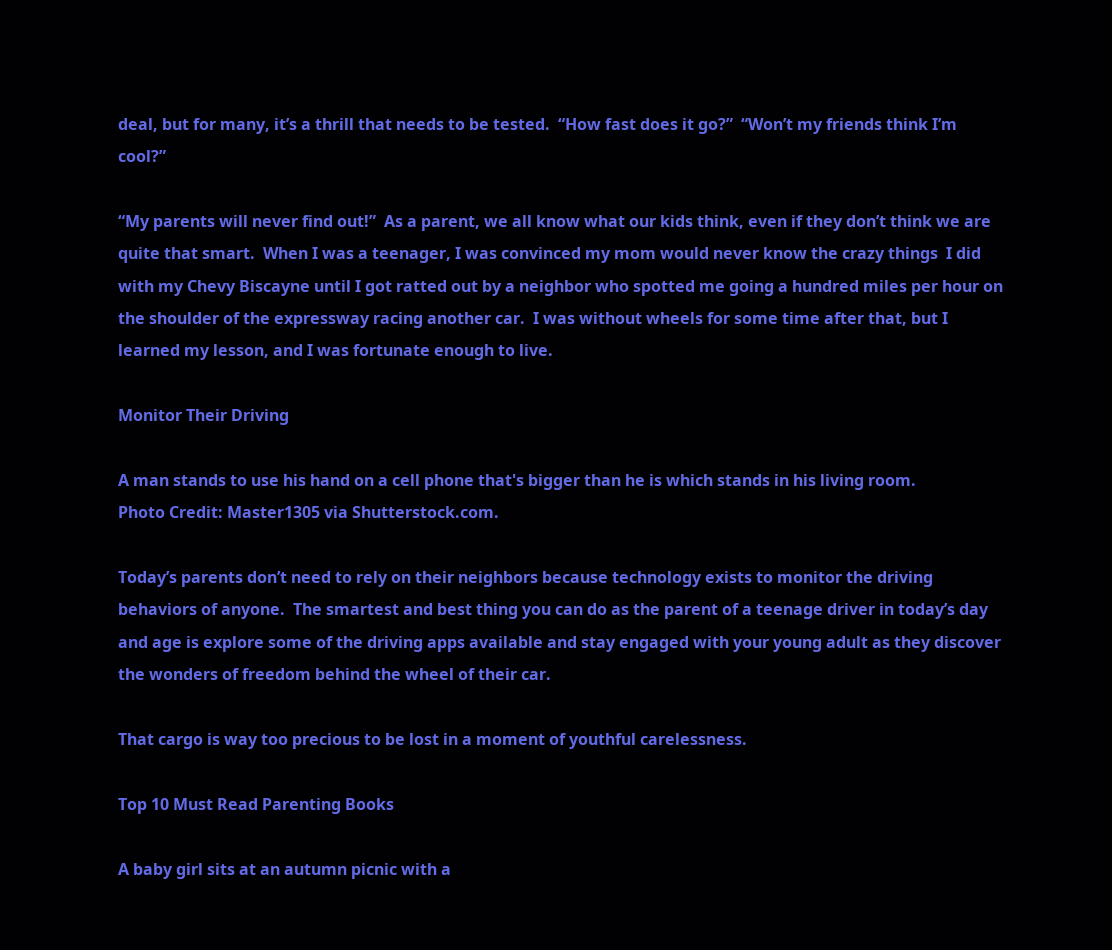deal, but for many, it’s a thrill that needs to be tested.  “How fast does it go?”  “Won’t my friends think I’m cool?”

“My parents will never find out!”  As a parent, we all know what our kids think, even if they don’t think we are quite that smart.  When I was a teenager, I was convinced my mom would never know the crazy things  I did with my Chevy Biscayne until I got ratted out by a neighbor who spotted me going a hundred miles per hour on the shoulder of the expressway racing another car.  I was without wheels for some time after that, but I learned my lesson, and I was fortunate enough to live.

Monitor Their Driving

A man stands to use his hand on a cell phone that's bigger than he is which stands in his living room.
Photo Credit: Master1305 via Shutterstock.com.

Today’s parents don’t need to rely on their neighbors because technology exists to monitor the driving behaviors of anyone.  The smartest and best thing you can do as the parent of a teenage driver in today’s day and age is explore some of the driving apps available and stay engaged with your young adult as they discover the wonders of freedom behind the wheel of their car.

That cargo is way too precious to be lost in a moment of youthful carelessness.

Top 10 Must Read Parenting Books

A baby girl sits at an autumn picnic with a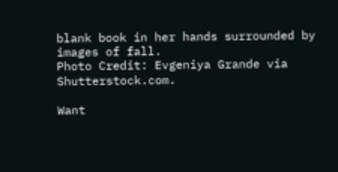blank book in her hands surrounded by images of fall.
Photo Credit: Evgeniya Grande via Shutterstock.com.

Want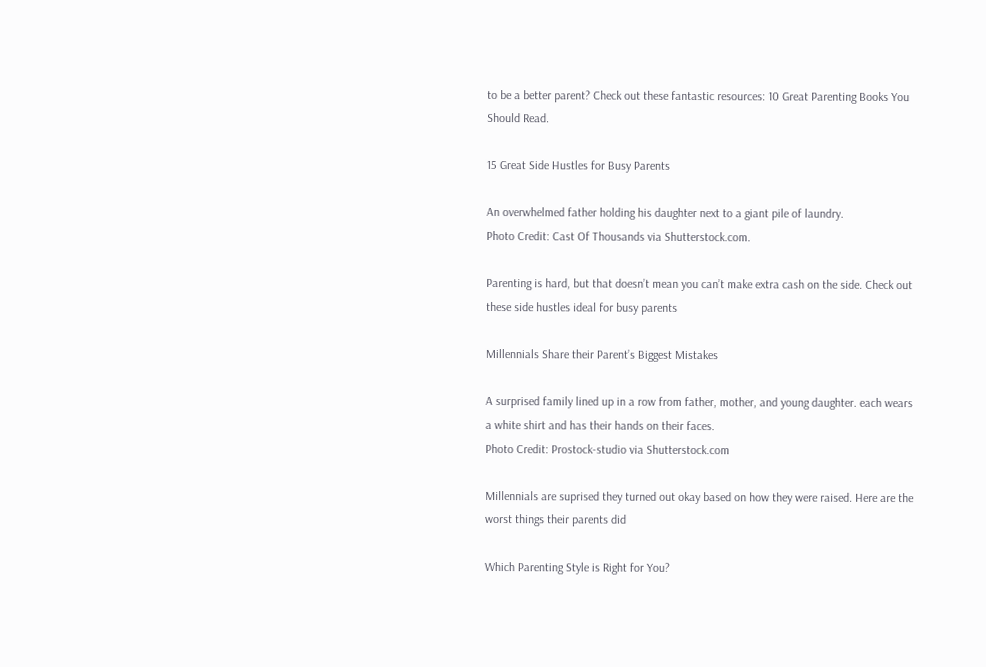to be a better parent? Check out these fantastic resources: 10 Great Parenting Books You Should Read.

15 Great Side Hustles for Busy Parents

An overwhelmed father holding his daughter next to a giant pile of laundry.
Photo Credit: Cast Of Thousands via Shutterstock.com.

Parenting is hard, but that doesn’t mean you can’t make extra cash on the side. Check out these side hustles ideal for busy parents

Millennials Share their Parent’s Biggest Mistakes

A surprised family lined up in a row from father, mother, and young daughter. each wears a white shirt and has their hands on their faces.
Photo Credit: Prostock-studio via Shutterstock.com

Millennials are suprised they turned out okay based on how they were raised. Here are the worst things their parents did

Which Parenting Style is Right for You?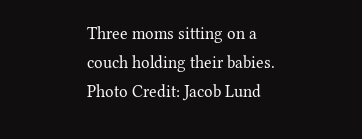Three moms sitting on a couch holding their babies.
Photo Credit: Jacob Lund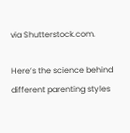via Shutterstock.com.

Here’s the science behind different parenting styles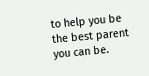to help you be the best parent you can be.